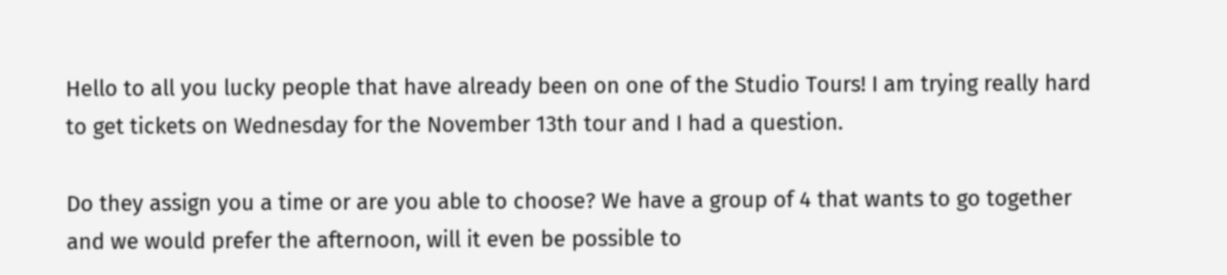Hello to all you lucky people that have already been on one of the Studio Tours! I am trying really hard to get tickets on Wednesday for the November 13th tour and I had a question.

Do they assign you a time or are you able to choose? We have a group of 4 that wants to go together and we would prefer the afternoon, will it even be possible to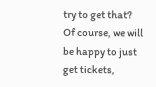try to get that? Of course, we will be happy to just get tickets,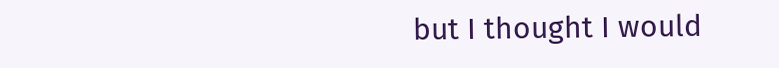but I thought I would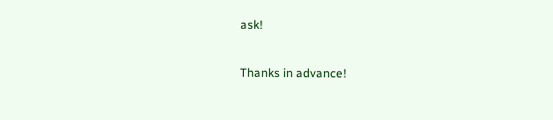ask!

Thanks in advance!